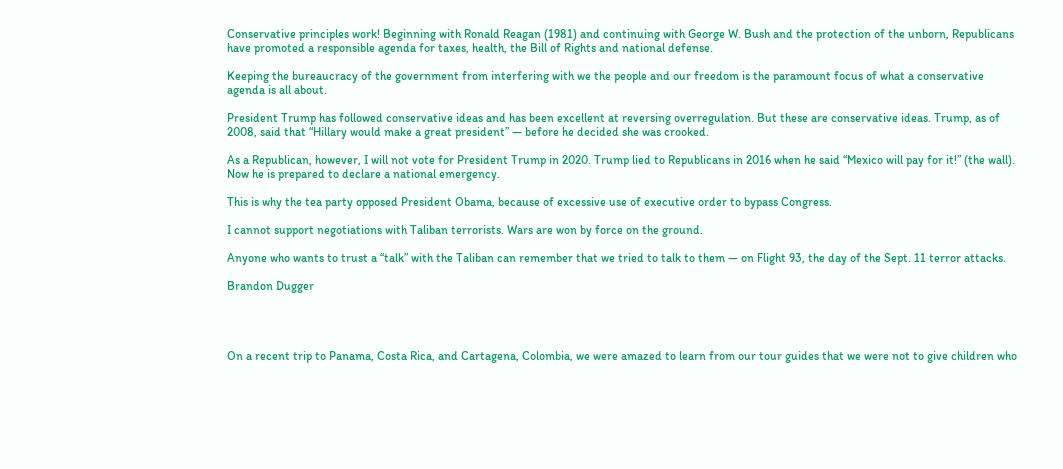Conservative principles work! Beginning with Ronald Reagan (1981) and continuing with George W. Bush and the protection of the unborn, Republicans have promoted a responsible agenda for taxes, health, the Bill of Rights and national defense.

Keeping the bureaucracy of the government from interfering with we the people and our freedom is the paramount focus of what a conservative agenda is all about.

President Trump has followed conservative ideas and has been excellent at reversing overregulation. But these are conservative ideas. Trump, as of 2008, said that “Hillary would make a great president” — before he decided she was crooked.

As a Republican, however, I will not vote for President Trump in 2020. Trump lied to Republicans in 2016 when he said “Mexico will pay for it!” (the wall). Now he is prepared to declare a national emergency.

This is why the tea party opposed President Obama, because of excessive use of executive order to bypass Congress.

I cannot support negotiations with Taliban terrorists. Wars are won by force on the ground.

Anyone who wants to trust a “talk” with the Taliban can remember that we tried to talk to them — on Flight 93, the day of the Sept. 11 terror attacks.

Brandon Dugger




On a recent trip to Panama, Costa Rica, and Cartagena, Colombia, we were amazed to learn from our tour guides that we were not to give children who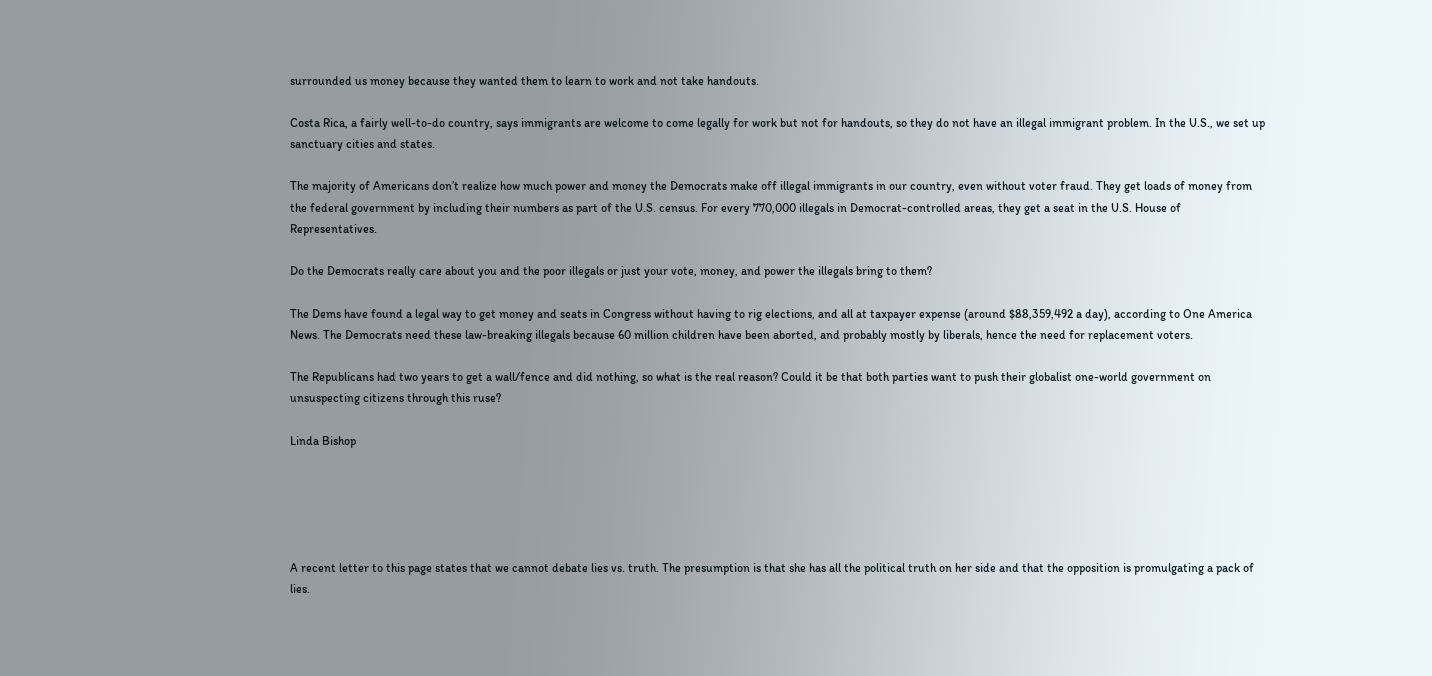surrounded us money because they wanted them to learn to work and not take handouts.

Costa Rica, a fairly well-to-do country, says immigrants are welcome to come legally for work but not for handouts, so they do not have an illegal immigrant problem. In the U.S., we set up sanctuary cities and states.

The majority of Americans don’t realize how much power and money the Democrats make off illegal immigrants in our country, even without voter fraud. They get loads of money from the federal government by including their numbers as part of the U.S. census. For every 770,000 illegals in Democrat-controlled areas, they get a seat in the U.S. House of Representatives.

Do the Democrats really care about you and the poor illegals or just your vote, money, and power the illegals bring to them?

The Dems have found a legal way to get money and seats in Congress without having to rig elections, and all at taxpayer expense (around $88,359,492 a day), according to One America News. The Democrats need these law-breaking illegals because 60 million children have been aborted, and probably mostly by liberals, hence the need for replacement voters.

The Republicans had two years to get a wall/fence and did nothing, so what is the real reason? Could it be that both parties want to push their globalist one-world government on unsuspecting citizens through this ruse?

Linda Bishop





A recent letter to this page states that we cannot debate lies vs. truth. The presumption is that she has all the political truth on her side and that the opposition is promulgating a pack of lies.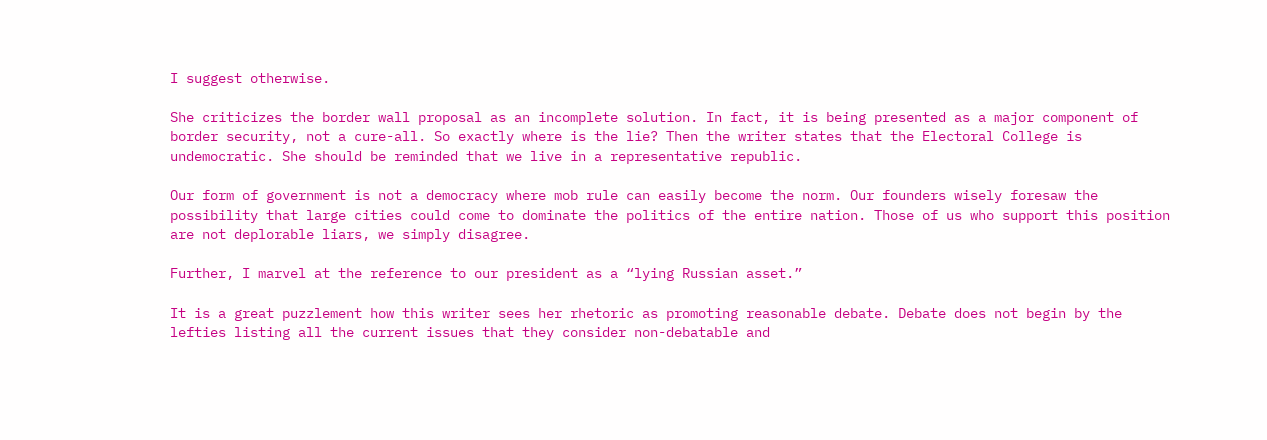I suggest otherwise.

She criticizes the border wall proposal as an incomplete solution. In fact, it is being presented as a major component of border security, not a cure-all. So exactly where is the lie? Then the writer states that the Electoral College is undemocratic. She should be reminded that we live in a representative republic.

Our form of government is not a democracy where mob rule can easily become the norm. Our founders wisely foresaw the possibility that large cities could come to dominate the politics of the entire nation. Those of us who support this position are not deplorable liars, we simply disagree.

Further, I marvel at the reference to our president as a “lying Russian asset.”

It is a great puzzlement how this writer sees her rhetoric as promoting reasonable debate. Debate does not begin by the lefties listing all the current issues that they consider non-debatable and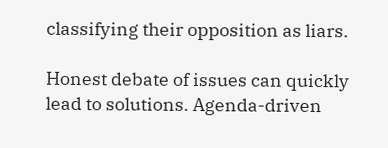classifying their opposition as liars.

Honest debate of issues can quickly lead to solutions. Agenda-driven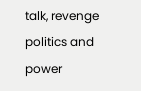talk, revenge politics and power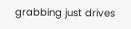grabbing just drives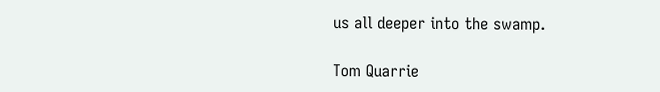us all deeper into the swamp.

Tom Quarrie